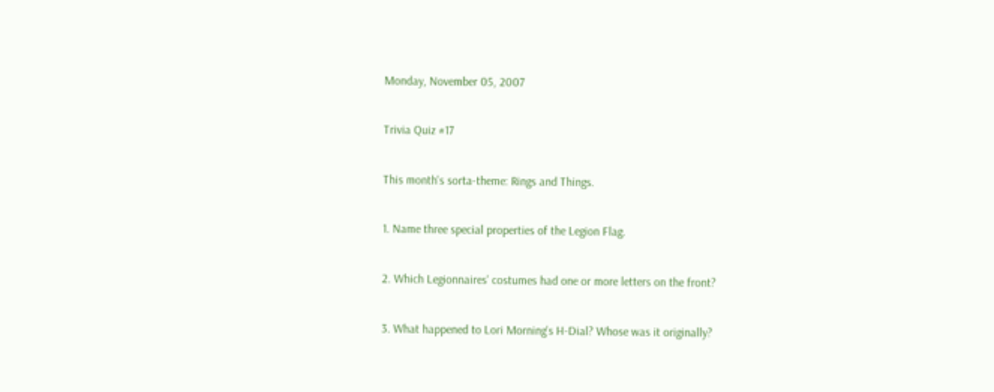Monday, November 05, 2007

Trivia Quiz #17

This month's sorta-theme: Rings and Things.

1. Name three special properties of the Legion Flag.

2. Which Legionnaires' costumes had one or more letters on the front?

3. What happened to Lori Morning's H-Dial? Whose was it originally?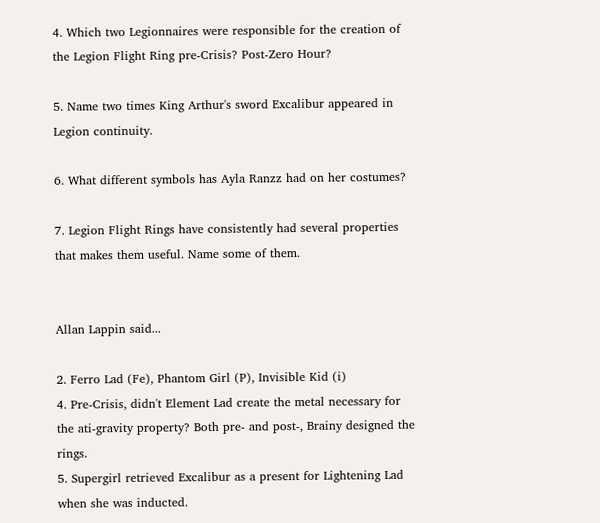4. Which two Legionnaires were responsible for the creation of the Legion Flight Ring pre-Crisis? Post-Zero Hour?

5. Name two times King Arthur's sword Excalibur appeared in Legion continuity.

6. What different symbols has Ayla Ranzz had on her costumes?

7. Legion Flight Rings have consistently had several properties that makes them useful. Name some of them.


Allan Lappin said...

2. Ferro Lad (Fe), Phantom Girl (P), Invisible Kid (i)
4. Pre-Crisis, didn't Element Lad create the metal necessary for the ati-gravity property? Both pre- and post-, Brainy designed the rings.
5. Supergirl retrieved Excalibur as a present for Lightening Lad when she was inducted.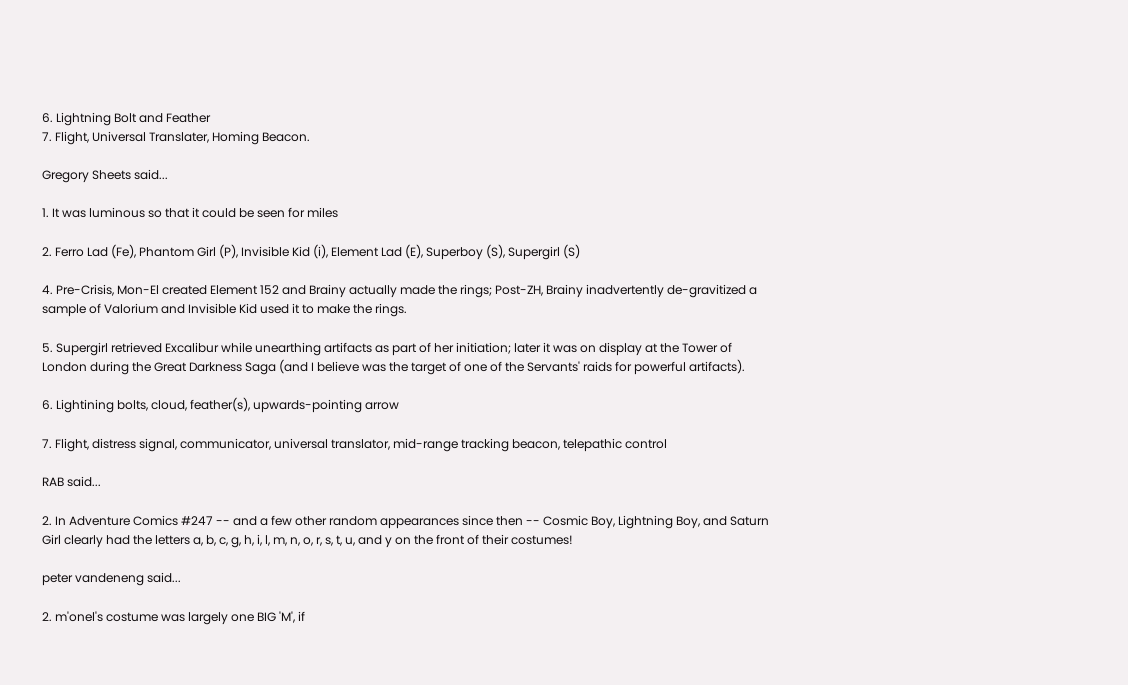6. Lightning Bolt and Feather
7. Flight, Universal Translater, Homing Beacon.

Gregory Sheets said...

1. It was luminous so that it could be seen for miles

2. Ferro Lad (Fe), Phantom Girl (P), Invisible Kid (i), Element Lad (E), Superboy (S), Supergirl (S)

4. Pre-Crisis, Mon-El created Element 152 and Brainy actually made the rings; Post-ZH, Brainy inadvertently de-gravitized a sample of Valorium and Invisible Kid used it to make the rings.

5. Supergirl retrieved Excalibur while unearthing artifacts as part of her initiation; later it was on display at the Tower of London during the Great Darkness Saga (and I believe was the target of one of the Servants' raids for powerful artifacts).

6. Lightining bolts, cloud, feather(s), upwards-pointing arrow

7. Flight, distress signal, communicator, universal translator, mid-range tracking beacon, telepathic control

RAB said...

2. In Adventure Comics #247 -- and a few other random appearances since then -- Cosmic Boy, Lightning Boy, and Saturn Girl clearly had the letters a, b, c, g, h, i, l, m, n, o, r, s, t, u, and y on the front of their costumes!

peter vandeneng said...

2. m'onel's costume was largely one BIG 'M', if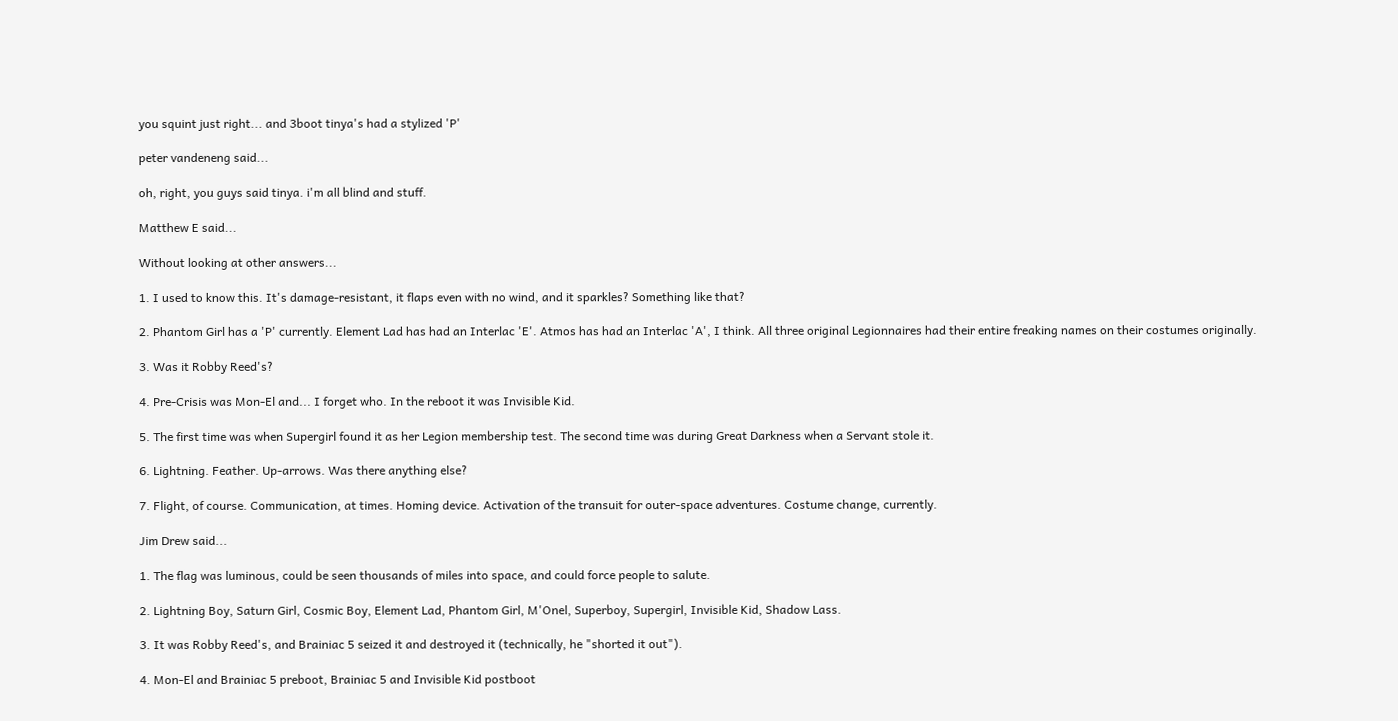you squint just right... and 3boot tinya's had a stylized 'P'

peter vandeneng said...

oh, right, you guys said tinya. i'm all blind and stuff.

Matthew E said...

Without looking at other answers...

1. I used to know this. It's damage-resistant, it flaps even with no wind, and it sparkles? Something like that?

2. Phantom Girl has a 'P' currently. Element Lad has had an Interlac 'E'. Atmos has had an Interlac 'A', I think. All three original Legionnaires had their entire freaking names on their costumes originally.

3. Was it Robby Reed's?

4. Pre-Crisis was Mon-El and... I forget who. In the reboot it was Invisible Kid.

5. The first time was when Supergirl found it as her Legion membership test. The second time was during Great Darkness when a Servant stole it.

6. Lightning. Feather. Up-arrows. Was there anything else?

7. Flight, of course. Communication, at times. Homing device. Activation of the transuit for outer-space adventures. Costume change, currently.

Jim Drew said...

1. The flag was luminous, could be seen thousands of miles into space, and could force people to salute.

2. Lightning Boy, Saturn Girl, Cosmic Boy, Element Lad, Phantom Girl, M'Onel, Superboy, Supergirl, Invisible Kid, Shadow Lass.

3. It was Robby Reed's, and Brainiac 5 seized it and destroyed it (technically, he "shorted it out").

4. Mon-El and Brainiac 5 preboot, Brainiac 5 and Invisible Kid postboot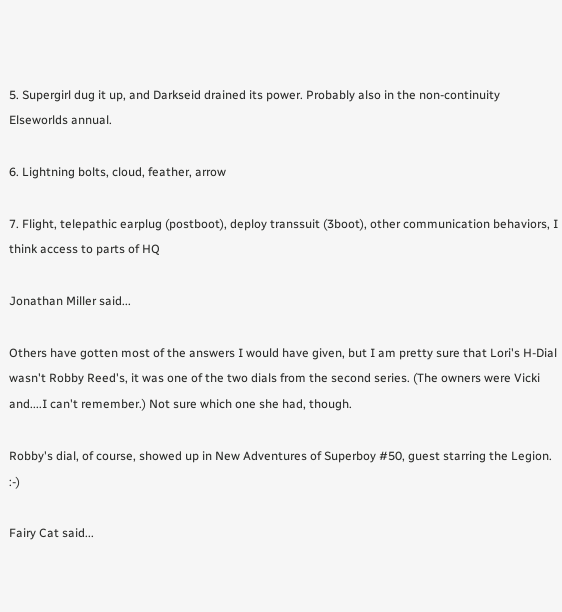5. Supergirl dug it up, and Darkseid drained its power. Probably also in the non-continuity Elseworlds annual.

6. Lightning bolts, cloud, feather, arrow

7. Flight, telepathic earplug (postboot), deploy transsuit (3boot), other communication behaviors, I think access to parts of HQ

Jonathan Miller said...

Others have gotten most of the answers I would have given, but I am pretty sure that Lori's H-Dial wasn't Robby Reed's, it was one of the two dials from the second series. (The owners were Vicki and....I can't remember.) Not sure which one she had, though.

Robby's dial, of course, showed up in New Adventures of Superboy #50, guest starring the Legion. :-)

Fairy Cat said...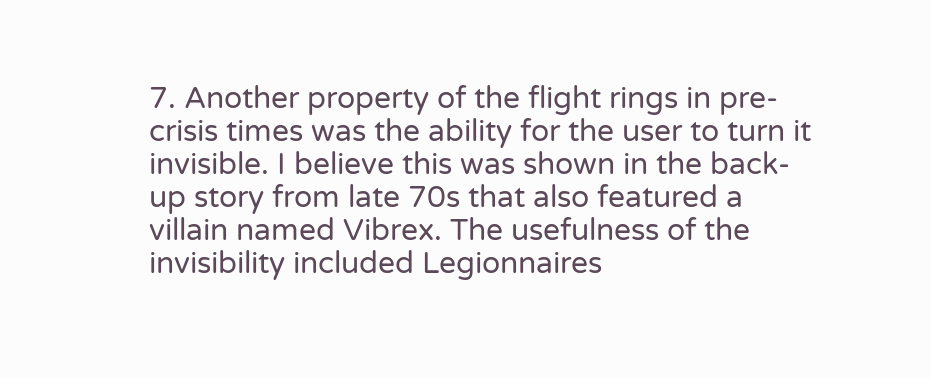7. Another property of the flight rings in pre-crisis times was the ability for the user to turn it invisible. I believe this was shown in the back-up story from late 70s that also featured a villain named Vibrex. The usefulness of the invisibility included Legionnaires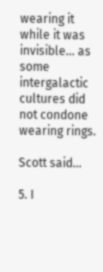wearing it while it was invisible... as some intergalactic cultures did not condone wearing rings.

Scott said...

5. I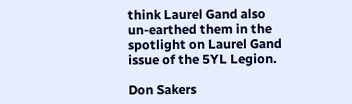think Laurel Gand also un-earthed them in the spotlight on Laurel Gand issue of the 5YL Legion.

Don Sakers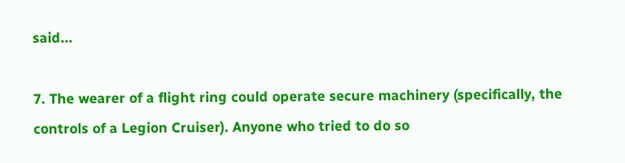said...

7. The wearer of a flight ring could operate secure machinery (specifically, the controls of a Legion Cruiser). Anyone who tried to do so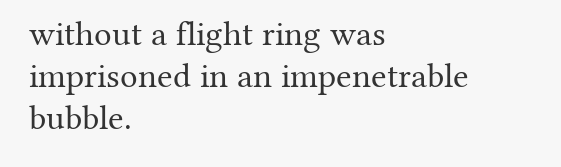without a flight ring was imprisoned in an impenetrable bubble.